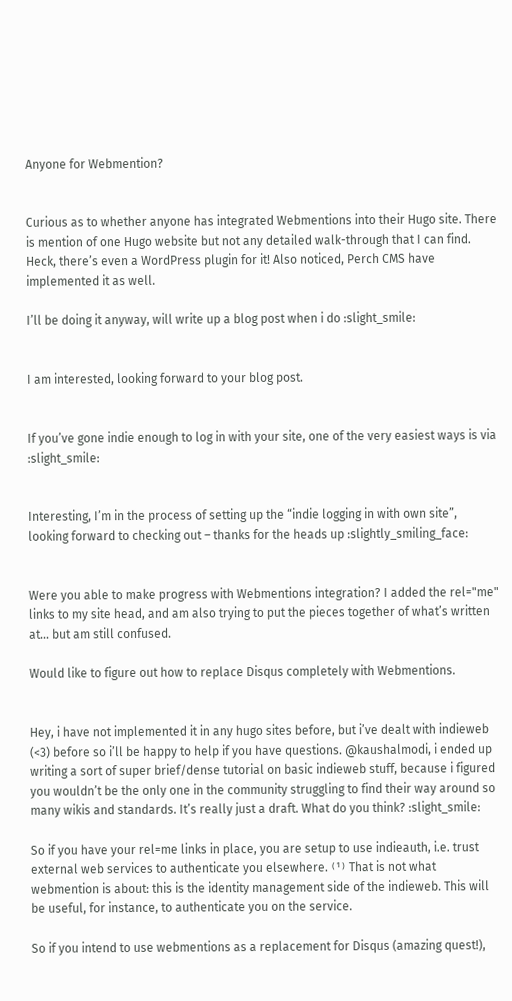Anyone for Webmention?


Curious as to whether anyone has integrated Webmentions into their Hugo site. There is mention of one Hugo website but not any detailed walk-through that I can find. Heck, there’s even a WordPress plugin for it! Also noticed, Perch CMS have implemented it as well.

I’ll be doing it anyway, will write up a blog post when i do :slight_smile:


I am interested, looking forward to your blog post.


If you’ve gone indie enough to log in with your site, one of the very easiest ways is via :slight_smile:


Interesting, I’m in the process of setting up the “indie logging in with own site”, looking forward to checking out – thanks for the heads up :slightly_smiling_face:


Were you able to make progress with Webmentions integration? I added the rel="me" links to my site head, and am also trying to put the pieces together of what’s written at… but am still confused.

Would like to figure out how to replace Disqus completely with Webmentions.


Hey, i have not implemented it in any hugo sites before, but i’ve dealt with indieweb (<3) before so i’ll be happy to help if you have questions. @kaushalmodi, i ended up writing a sort of super brief/dense tutorial on basic indieweb stuff, because i figured you wouldn’t be the only one in the community struggling to find their way around so many wikis and standards. It’s really just a draft. What do you think? :slight_smile:

So if you have your rel=me links in place, you are setup to use indieauth, i.e. trust external web services to authenticate you elsewhere. ⁽¹⁾ That is not what webmention is about: this is the identity management side of the indieweb. This will be useful, for instance, to authenticate you on the service.

So if you intend to use webmentions as a replacement for Disqus (amazing quest!),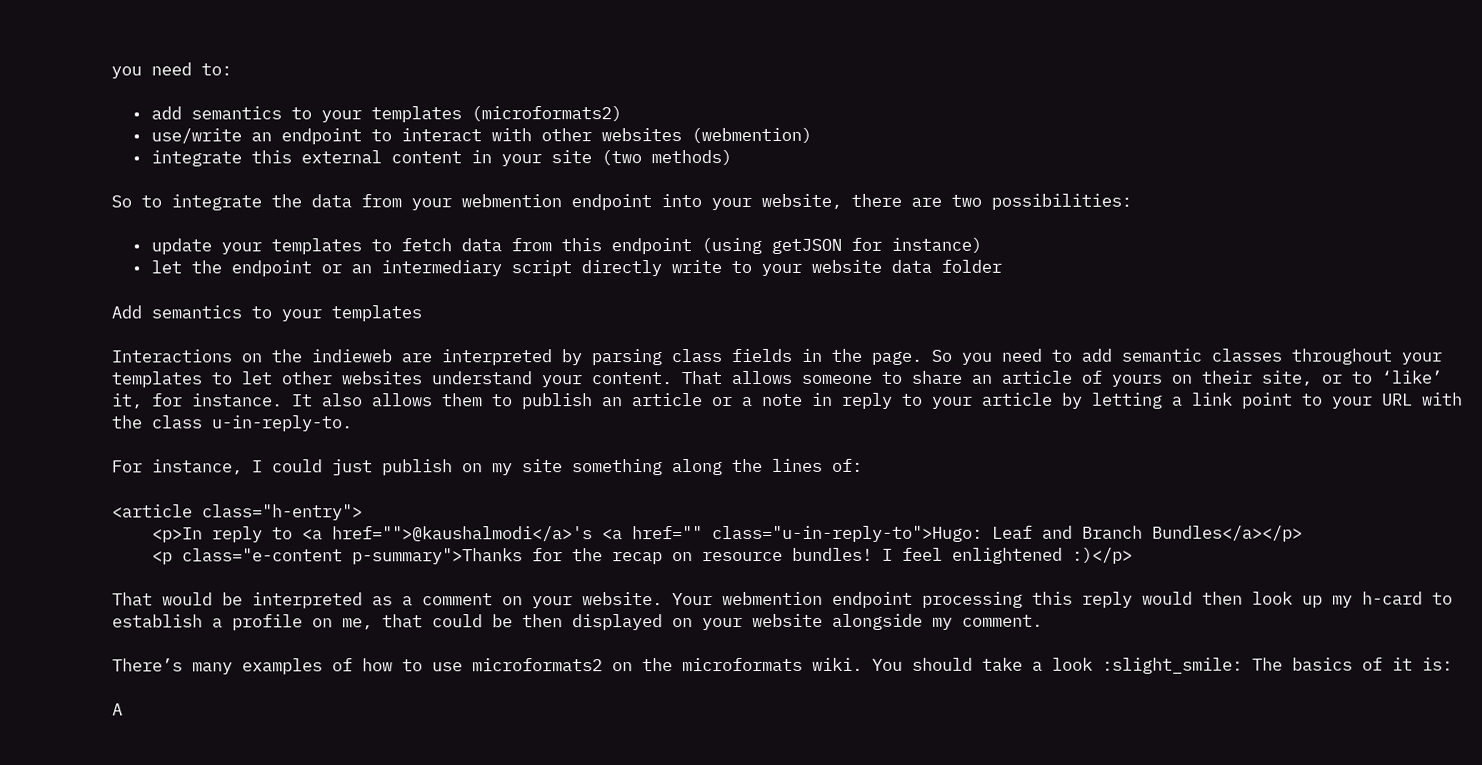you need to:

  • add semantics to your templates (microformats2)
  • use/write an endpoint to interact with other websites (webmention)
  • integrate this external content in your site (two methods)

So to integrate the data from your webmention endpoint into your website, there are two possibilities:

  • update your templates to fetch data from this endpoint (using getJSON for instance)
  • let the endpoint or an intermediary script directly write to your website data folder

Add semantics to your templates

Interactions on the indieweb are interpreted by parsing class fields in the page. So you need to add semantic classes throughout your templates to let other websites understand your content. That allows someone to share an article of yours on their site, or to ‘like’ it, for instance. It also allows them to publish an article or a note in reply to your article by letting a link point to your URL with the class u-in-reply-to.

For instance, I could just publish on my site something along the lines of:

<article class="h-entry">
    <p>In reply to <a href="">@kaushalmodi</a>'s <a href="" class="u-in-reply-to">Hugo: Leaf and Branch Bundles</a></p>
    <p class="e-content p-summary">Thanks for the recap on resource bundles! I feel enlightened :)</p>

That would be interpreted as a comment on your website. Your webmention endpoint processing this reply would then look up my h-card to establish a profile on me, that could be then displayed on your website alongside my comment.

There’s many examples of how to use microformats2 on the microformats wiki. You should take a look :slight_smile: The basics of it is:

A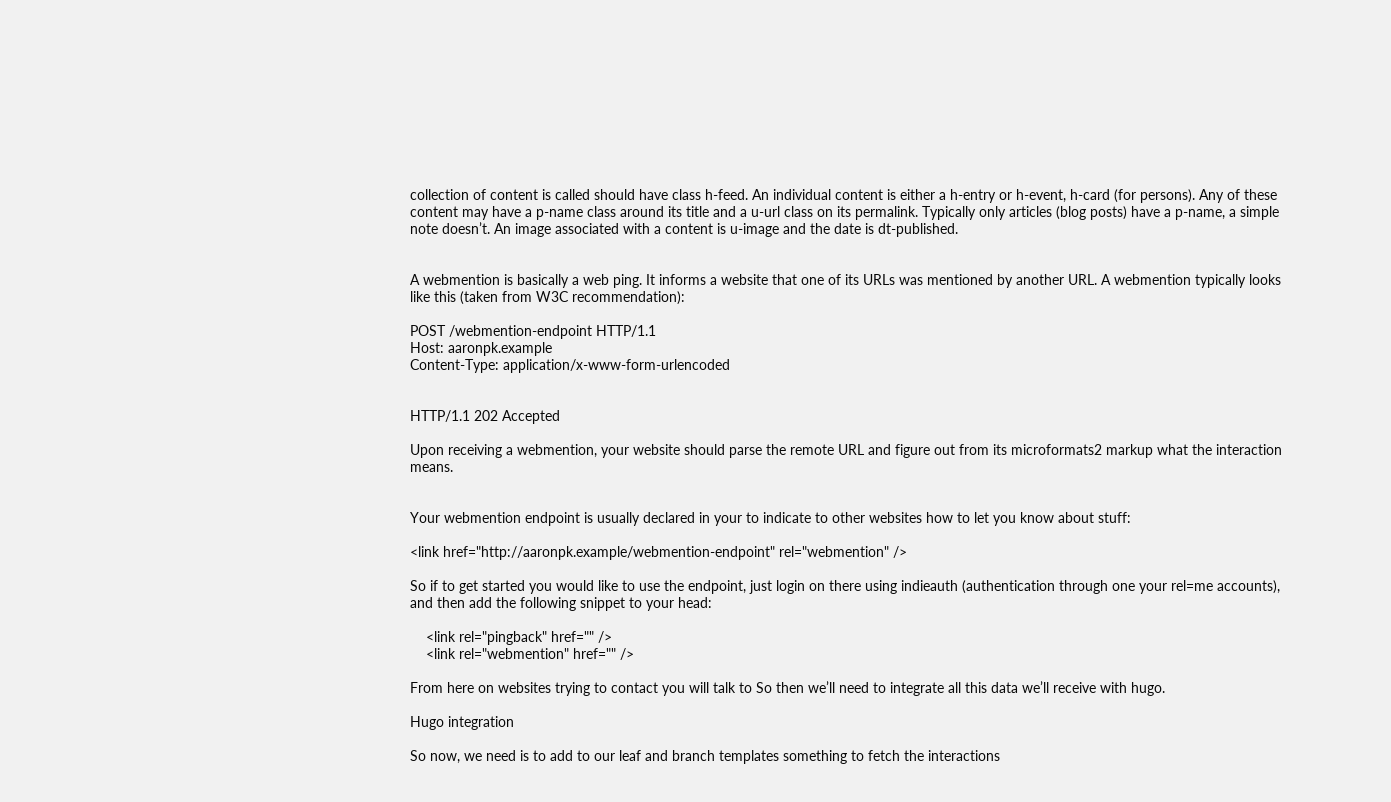collection of content is called should have class h-feed. An individual content is either a h-entry or h-event, h-card (for persons). Any of these content may have a p-name class around its title and a u-url class on its permalink. Typically only articles (blog posts) have a p-name, a simple note doesn’t. An image associated with a content is u-image and the date is dt-published.


A webmention is basically a web ping. It informs a website that one of its URLs was mentioned by another URL. A webmention typically looks like this (taken from W3C recommendation):

POST /webmention-endpoint HTTP/1.1
Host: aaronpk.example
Content-Type: application/x-www-form-urlencoded


HTTP/1.1 202 Accepted

Upon receiving a webmention, your website should parse the remote URL and figure out from its microformats2 markup what the interaction means.


Your webmention endpoint is usually declared in your to indicate to other websites how to let you know about stuff:

<link href="http://aaronpk.example/webmention-endpoint" rel="webmention" />

So if to get started you would like to use the endpoint, just login on there using indieauth (authentication through one your rel=me accounts), and then add the following snippet to your head:

    <link rel="pingback" href="" />
    <link rel="webmention" href="" />

From here on websites trying to contact you will talk to So then we’ll need to integrate all this data we’ll receive with hugo.

Hugo integration

So now, we need is to add to our leaf and branch templates something to fetch the interactions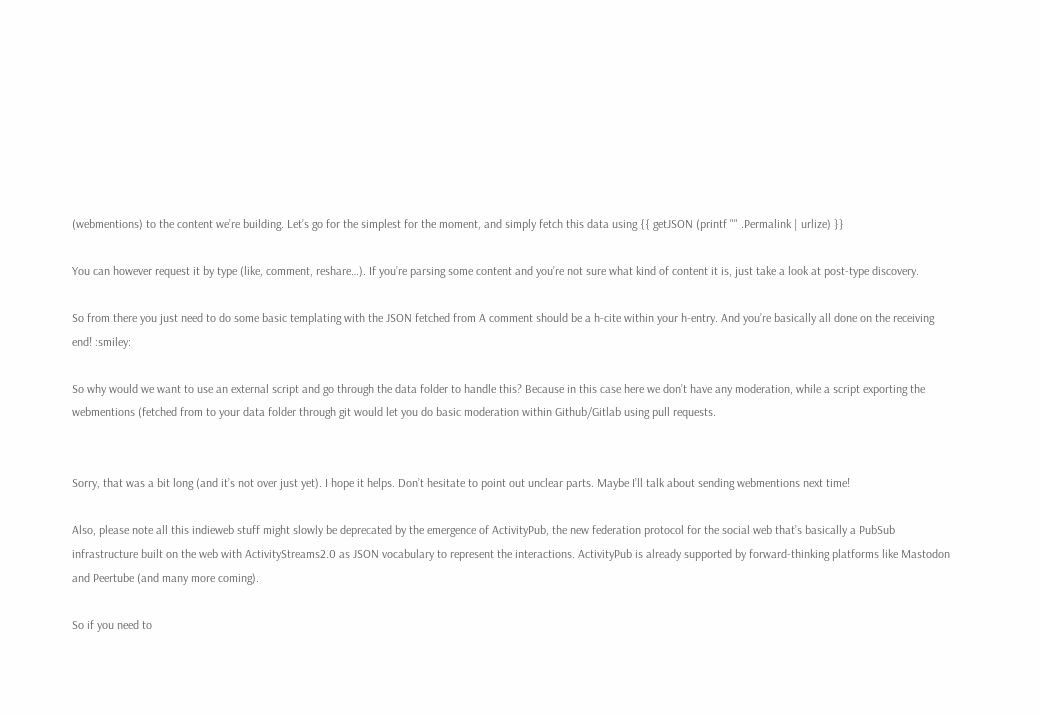(webmentions) to the content we’re building. Let’s go for the simplest for the moment, and simply fetch this data using {{ getJSON (printf "" .Permalink | urlize) }}

You can however request it by type (like, comment, reshare…). If you’re parsing some content and you’re not sure what kind of content it is, just take a look at post-type discovery.

So from there you just need to do some basic templating with the JSON fetched from A comment should be a h-cite within your h-entry. And you’re basically all done on the receiving end! :smiley:

So why would we want to use an external script and go through the data folder to handle this? Because in this case here we don’t have any moderation, while a script exporting the webmentions (fetched from to your data folder through git would let you do basic moderation within Github/Gitlab using pull requests.


Sorry, that was a bit long (and it’s not over just yet). I hope it helps. Don’t hesitate to point out unclear parts. Maybe I’ll talk about sending webmentions next time!

Also, please note all this indieweb stuff might slowly be deprecated by the emergence of ActivityPub, the new federation protocol for the social web that’s basically a PubSub infrastructure built on the web with ActivityStreams2.0 as JSON vocabulary to represent the interactions. ActivityPub is already supported by forward-thinking platforms like Mastodon and Peertube (and many more coming).

So if you need to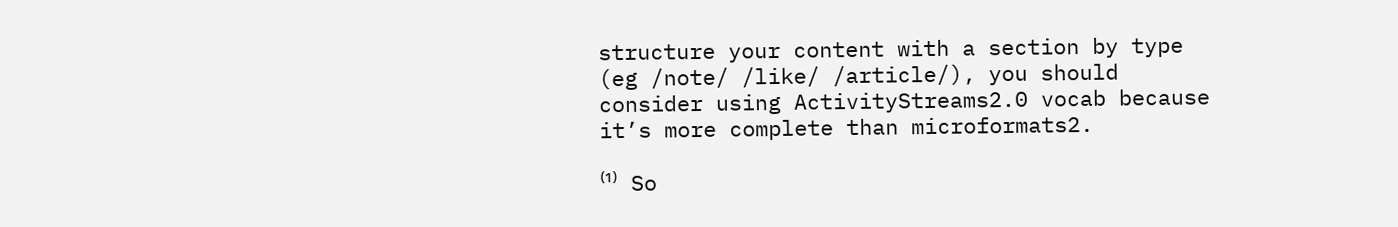structure your content with a section by type (eg /note/ /like/ /article/), you should consider using ActivityStreams2.0 vocab because it’s more complete than microformats2.

⁽¹⁾ So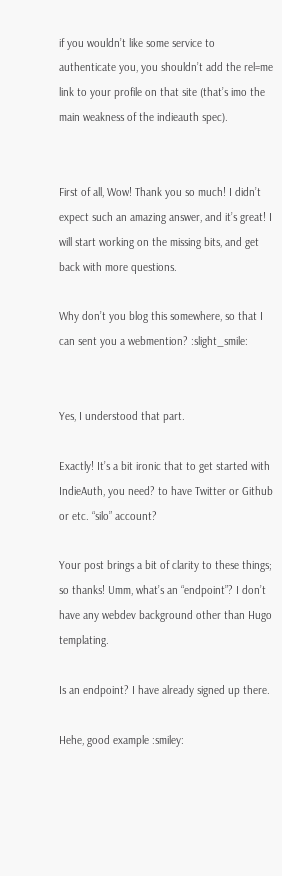if you wouldn’t like some service to authenticate you, you shouldn’t add the rel=me link to your profile on that site (that’s imo the main weakness of the indieauth spec).


First of all, Wow! Thank you so much! I didn’t expect such an amazing answer, and it’s great! I will start working on the missing bits, and get back with more questions.

Why don’t you blog this somewhere, so that I can sent you a webmention? :slight_smile:


Yes, I understood that part.

Exactly! It’s a bit ironic that to get started with IndieAuth, you need? to have Twitter or Github or etc. “silo” account?

Your post brings a bit of clarity to these things; so thanks! Umm, what’s an “endpoint”? I don’t have any webdev background other than Hugo templating.

Is an endpoint? I have already signed up there.

Hehe, good example :smiley: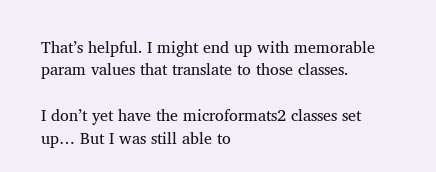That’s helpful. I might end up with memorable param values that translate to those classes.

I don’t yet have the microformats2 classes set up… But I was still able to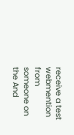receive a test webmention from someone on the And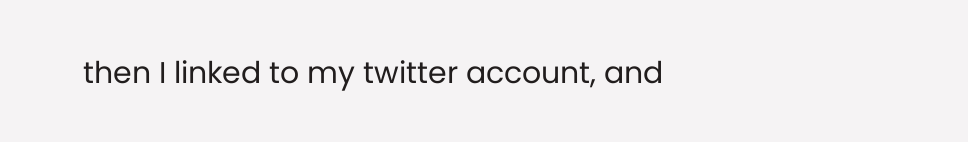then I linked to my twitter account, and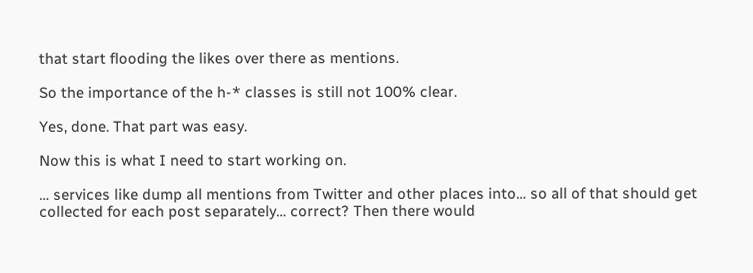that start flooding the likes over there as mentions.

So the importance of the h-* classes is still not 100% clear.

Yes, done. That part was easy.

Now this is what I need to start working on.

… services like dump all mentions from Twitter and other places into… so all of that should get collected for each post separately… correct? Then there would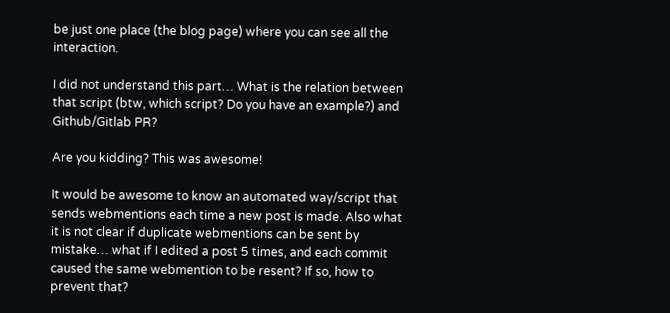be just one place (the blog page) where you can see all the interaction.

I did not understand this part… What is the relation between that script (btw, which script? Do you have an example?) and Github/Gitlab PR?

Are you kidding? This was awesome!

It would be awesome to know an automated way/script that sends webmentions each time a new post is made. Also what it is not clear if duplicate webmentions can be sent by mistake… what if I edited a post 5 times, and each commit caused the same webmention to be resent? If so, how to prevent that?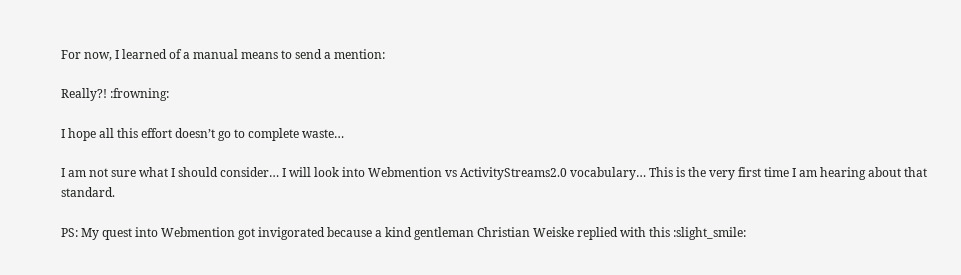For now, I learned of a manual means to send a mention:

Really?! :frowning:

I hope all this effort doesn’t go to complete waste…

I am not sure what I should consider… I will look into Webmention vs ActivityStreams2.0 vocabulary… This is the very first time I am hearing about that standard.

PS: My quest into Webmention got invigorated because a kind gentleman Christian Weiske replied with this :slight_smile: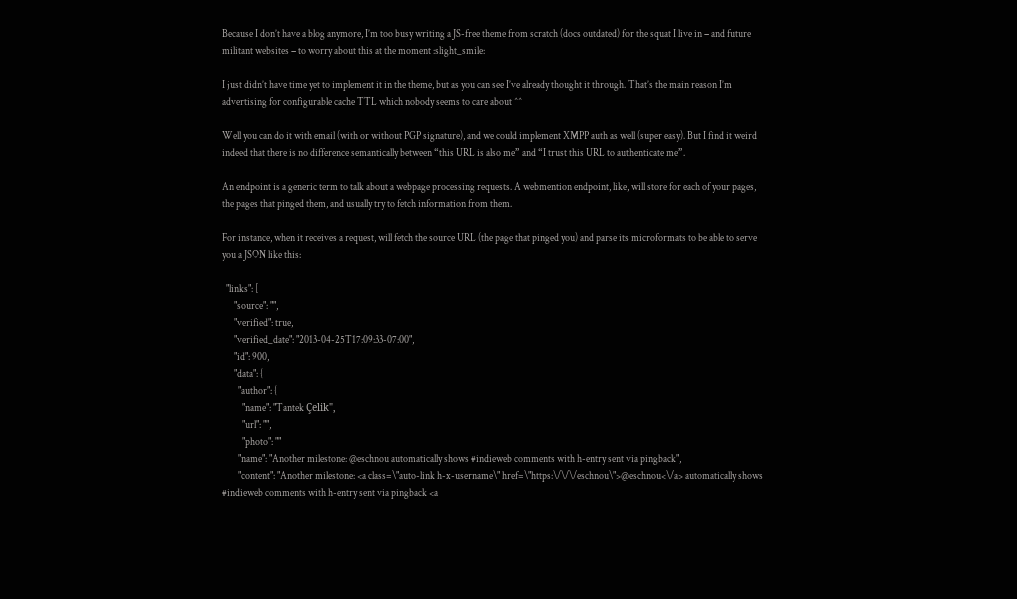Because I don’t have a blog anymore, I’m too busy writing a JS-free theme from scratch (docs outdated) for the squat I live in − and future militant websites − to worry about this at the moment :slight_smile:

I just didn’t have time yet to implement it in the theme, but as you can see I’ve already thought it through. That’s the main reason I’m advertising for configurable cache TTL which nobody seems to care about ^^

Well you can do it with email (with or without PGP signature), and we could implement XMPP auth as well (super easy). But I find it weird indeed that there is no difference semantically between “this URL is also me” and “I trust this URL to authenticate me”.

An endpoint is a generic term to talk about a webpage processing requests. A webmention endpoint, like, will store for each of your pages, the pages that pinged them, and usually try to fetch information from them.

For instance, when it receives a request, will fetch the source URL (the page that pinged you) and parse its microformats to be able to serve you a JSON like this:

  "links": [
      "source": "",
      "verified": true,
      "verified_date": "2013-04-25T17:09:33-07:00",
      "id": 900,
      "data": {
        "author": {
          "name": "Tantek Çelik",
          "url": "",
          "photo": ""
        "name": "Another milestone: @eschnou automatically shows #indieweb comments with h-entry sent via pingback",
        "content": "Another milestone: <a class=\"auto-link h-x-username\" href=\"https:\/\/\/eschnou\">@eschnou<\/a> automatically shows #indieweb comments with h-entry sent via pingback <a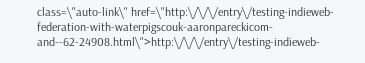class=\"auto-link\" href=\"http:\/\/\/entry\/testing-indieweb-federation-with-waterpigscouk-aaronpareckicom-and--62-24908.html\">http:\/\/\/entry\/testing-indieweb-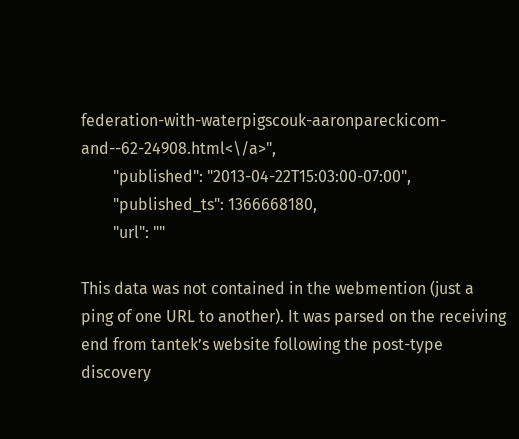federation-with-waterpigscouk-aaronpareckicom-and--62-24908.html<\/a>",
        "published": "2013-04-22T15:03:00-07:00",
        "published_ts": 1366668180,
        "url": ""

This data was not contained in the webmention (just a ping of one URL to another). It was parsed on the receiving end from tantek’s website following the post-type discovery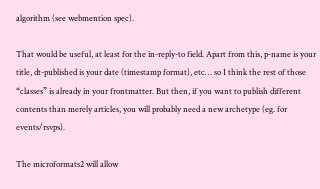algorithm (see webmention spec).

That would be useful, at least for the in-reply-to field. Apart from this, p-name is your title, dt-published is your date (timestamp format), etc… so I think the rest of those “classes” is already in your frontmatter. But then, if you want to publish different contents than merely articles, you will probably need a new archetype (eg. for events/rsvps).

The microformats2 will allow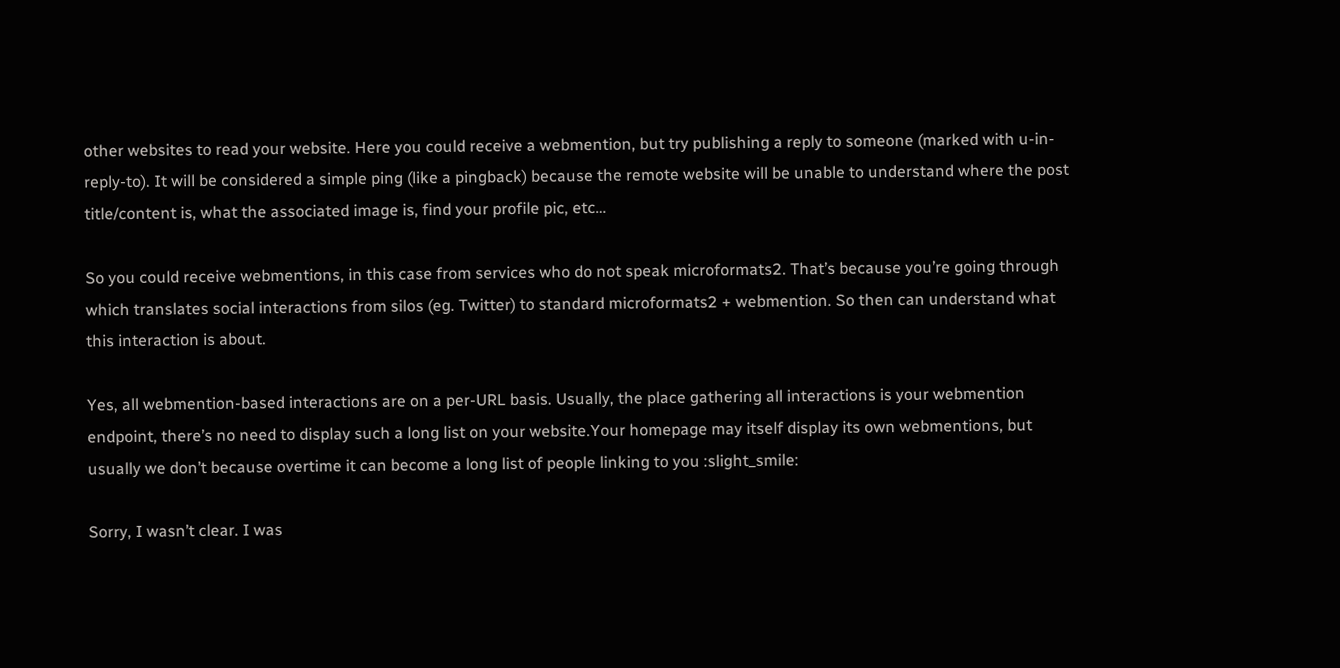other websites to read your website. Here you could receive a webmention, but try publishing a reply to someone (marked with u-in-reply-to). It will be considered a simple ping (like a pingback) because the remote website will be unable to understand where the post title/content is, what the associated image is, find your profile pic, etc…

So you could receive webmentions, in this case from services who do not speak microformats2. That’s because you’re going through which translates social interactions from silos (eg. Twitter) to standard microformats2 + webmention. So then can understand what this interaction is about.

Yes, all webmention-based interactions are on a per-URL basis. Usually, the place gathering all interactions is your webmention endpoint, there’s no need to display such a long list on your website.Your homepage may itself display its own webmentions, but usually we don’t because overtime it can become a long list of people linking to you :slight_smile:

Sorry, I wasn’t clear. I was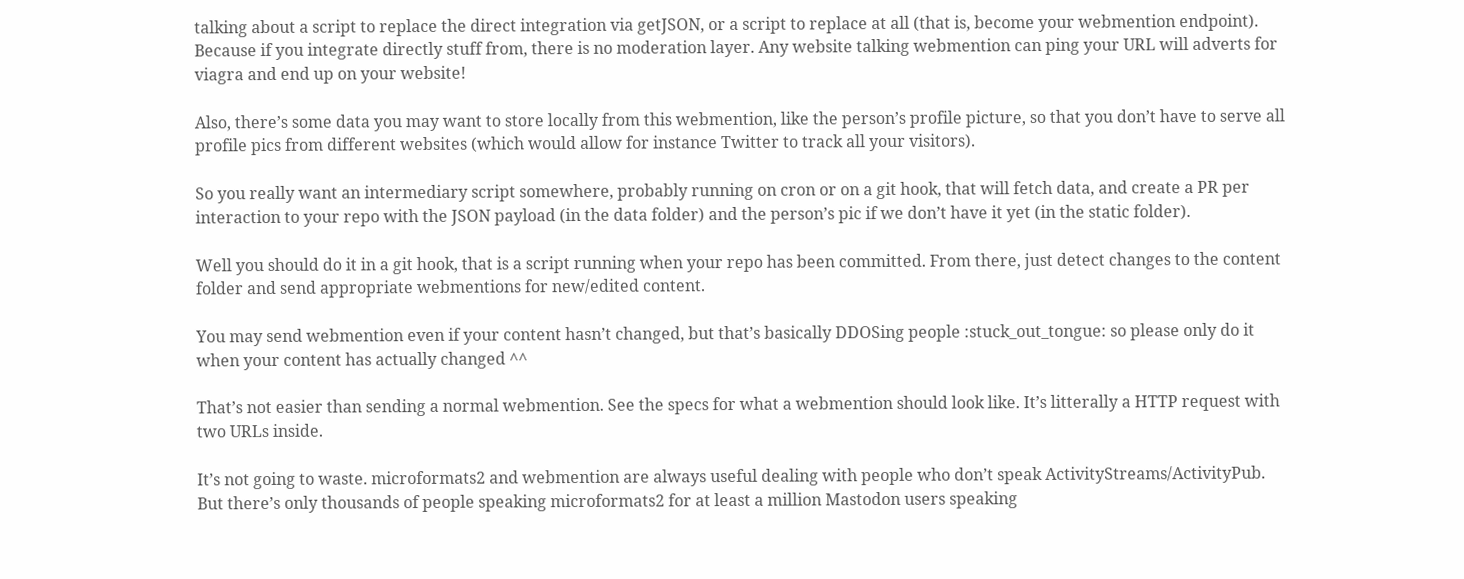talking about a script to replace the direct integration via getJSON, or a script to replace at all (that is, become your webmention endpoint). Because if you integrate directly stuff from, there is no moderation layer. Any website talking webmention can ping your URL will adverts for viagra and end up on your website!

Also, there’s some data you may want to store locally from this webmention, like the person’s profile picture, so that you don’t have to serve all profile pics from different websites (which would allow for instance Twitter to track all your visitors).

So you really want an intermediary script somewhere, probably running on cron or on a git hook, that will fetch data, and create a PR per interaction to your repo with the JSON payload (in the data folder) and the person’s pic if we don’t have it yet (in the static folder).

Well you should do it in a git hook, that is a script running when your repo has been committed. From there, just detect changes to the content folder and send appropriate webmentions for new/edited content.

You may send webmention even if your content hasn’t changed, but that’s basically DDOSing people :stuck_out_tongue: so please only do it when your content has actually changed ^^

That’s not easier than sending a normal webmention. See the specs for what a webmention should look like. It’s litterally a HTTP request with two URLs inside.

It’s not going to waste. microformats2 and webmention are always useful dealing with people who don’t speak ActivityStreams/ActivityPub. But there’s only thousands of people speaking microformats2 for at least a million Mastodon users speaking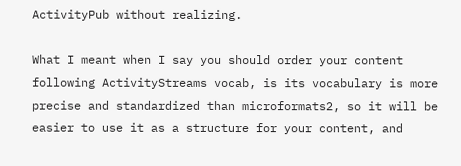ActivityPub without realizing.

What I meant when I say you should order your content following ActivityStreams vocab, is its vocabulary is more precise and standardized than microformats2, so it will be easier to use it as a structure for your content, and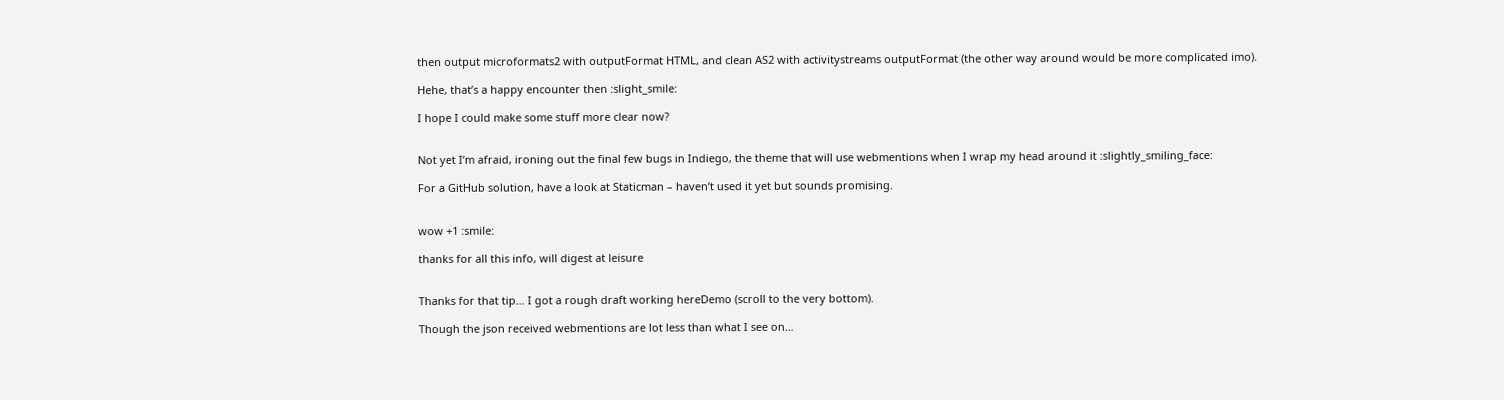then output microformats2 with outputFormat HTML, and clean AS2 with activitystreams outputFormat (the other way around would be more complicated imo).

Hehe, that’s a happy encounter then :slight_smile:

I hope I could make some stuff more clear now?


Not yet I’m afraid, ironing out the final few bugs in Indiego, the theme that will use webmentions when I wrap my head around it :slightly_smiling_face:

For a GitHub solution, have a look at Staticman – haven’t used it yet but sounds promising.


wow +1 :smile:

thanks for all this info, will digest at leisure


Thanks for that tip… I got a rough draft working hereDemo (scroll to the very bottom).

Though the json received webmentions are lot less than what I see on…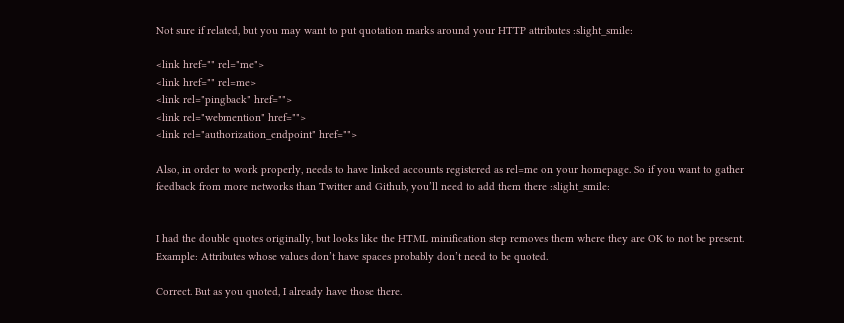Not sure if related, but you may want to put quotation marks around your HTTP attributes :slight_smile:

<link href="" rel="me">
<link href="" rel=me>
<link rel="pingback" href="">
<link rel="webmention" href="">
<link rel="authorization_endpoint" href="">

Also, in order to work properly, needs to have linked accounts registered as rel=me on your homepage. So if you want to gather feedback from more networks than Twitter and Github, you’ll need to add them there :slight_smile:


I had the double quotes originally, but looks like the HTML minification step removes them where they are OK to not be present. Example: Attributes whose values don’t have spaces probably don’t need to be quoted.

Correct. But as you quoted, I already have those there.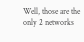Well, those are the only 2 networks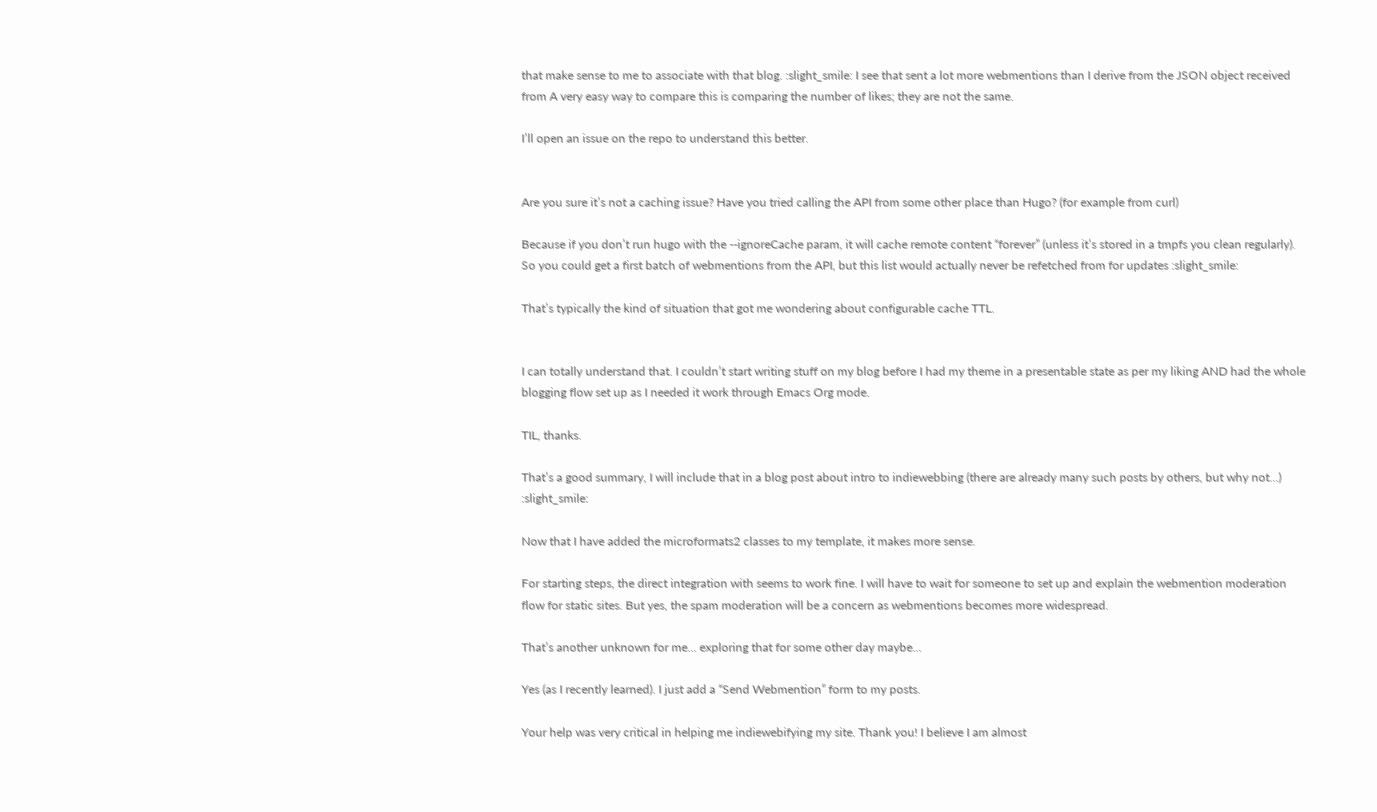that make sense to me to associate with that blog. :slight_smile: I see that sent a lot more webmentions than I derive from the JSON object received from A very easy way to compare this is comparing the number of likes; they are not the same.

I’ll open an issue on the repo to understand this better.


Are you sure it’s not a caching issue? Have you tried calling the API from some other place than Hugo? (for example from curl)

Because if you don’t run hugo with the --ignoreCache param, it will cache remote content “forever” (unless it’s stored in a tmpfs you clean regularly). So you could get a first batch of webmentions from the API, but this list would actually never be refetched from for updates :slight_smile:

That’s typically the kind of situation that got me wondering about configurable cache TTL.


I can totally understand that. I couldn’t start writing stuff on my blog before I had my theme in a presentable state as per my liking AND had the whole blogging flow set up as I needed it work through Emacs Org mode.

TIL, thanks.

That’s a good summary, I will include that in a blog post about intro to indiewebbing (there are already many such posts by others, but why not…) :slight_smile:

Now that I have added the microformats2 classes to my template, it makes more sense.

For starting steps, the direct integration with seems to work fine. I will have to wait for someone to set up and explain the webmention moderation flow for static sites. But yes, the spam moderation will be a concern as webmentions becomes more widespread.

That’s another unknown for me… exploring that for some other day maybe…

Yes (as I recently learned). I just add a “Send Webmention” form to my posts.

Your help was very critical in helping me indiewebifying my site. Thank you! I believe I am almost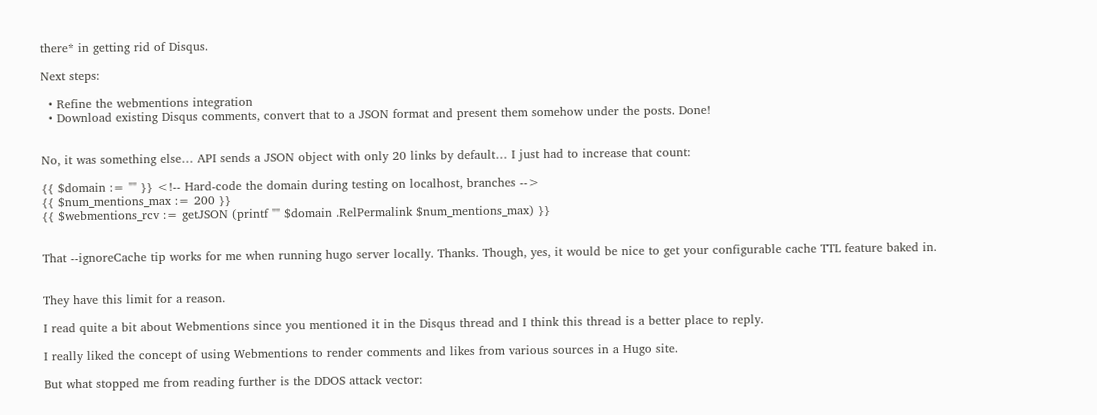there* in getting rid of Disqus.

Next steps:

  • Refine the webmentions integration
  • Download existing Disqus comments, convert that to a JSON format and present them somehow under the posts. Done!


No, it was something else… API sends a JSON object with only 20 links by default… I just had to increase that count:

{{ $domain := "" }} <!-- Hard-code the domain during testing on localhost, branches -->
{{ $num_mentions_max := 200 }}
{{ $webmentions_rcv := getJSON (printf "" $domain .RelPermalink $num_mentions_max) }}


That --ignoreCache tip works for me when running hugo server locally. Thanks. Though, yes, it would be nice to get your configurable cache TTL feature baked in.


They have this limit for a reason.

I read quite a bit about Webmentions since you mentioned it in the Disqus thread and I think this thread is a better place to reply.

I really liked the concept of using Webmentions to render comments and likes from various sources in a Hugo site.

But what stopped me from reading further is the DDOS attack vector: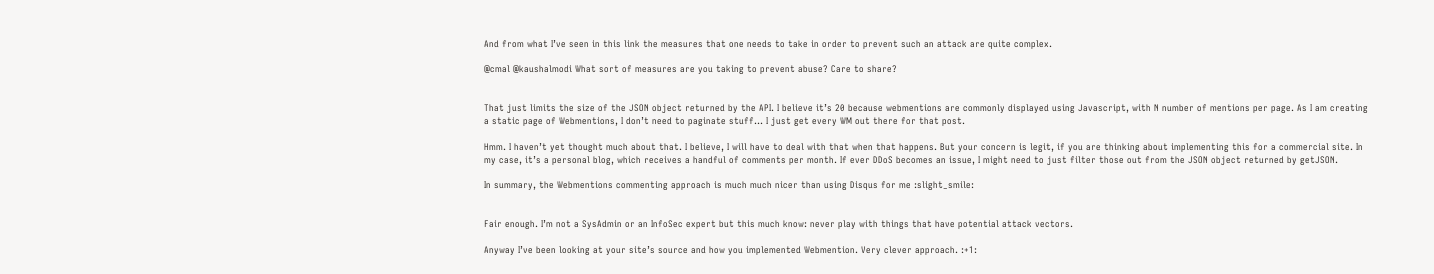And from what I’ve seen in this link the measures that one needs to take in order to prevent such an attack are quite complex.

@cmal @kaushalmodi What sort of measures are you taking to prevent abuse? Care to share?


That just limits the size of the JSON object returned by the API. I believe it’s 20 because webmentions are commonly displayed using Javascript, with N number of mentions per page. As I am creating a static page of Webmentions, I don’t need to paginate stuff… I just get every WM out there for that post.

Hmm. I haven’t yet thought much about that. I believe, I will have to deal with that when that happens. But your concern is legit, if you are thinking about implementing this for a commercial site. In my case, it’s a personal blog, which receives a handful of comments per month. If ever DDoS becomes an issue, I might need to just filter those out from the JSON object returned by getJSON.

In summary, the Webmentions commenting approach is much much nicer than using Disqus for me :slight_smile:


Fair enough. I’m not a SysAdmin or an InfoSec expert but this much know: never play with things that have potential attack vectors.

Anyway I’ve been looking at your site’s source and how you implemented Webmention. Very clever approach. :+1: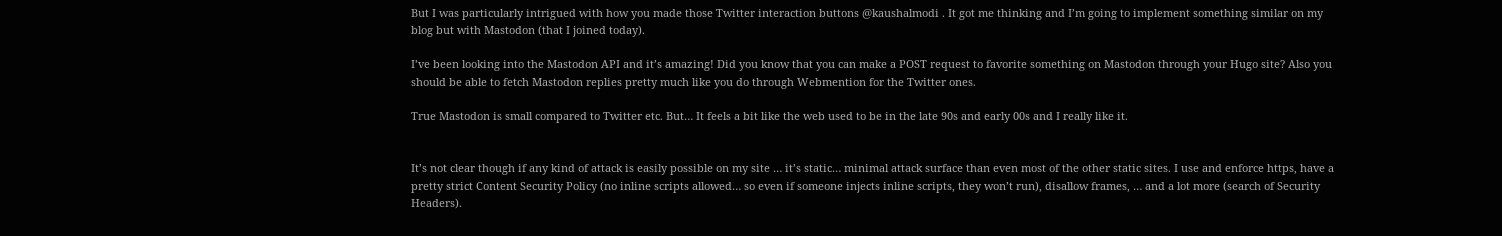But I was particularly intrigued with how you made those Twitter interaction buttons @kaushalmodi . It got me thinking and I’m going to implement something similar on my blog but with Mastodon (that I joined today).

I’ve been looking into the Mastodon API and it’s amazing! Did you know that you can make a POST request to favorite something on Mastodon through your Hugo site? Also you should be able to fetch Mastodon replies pretty much like you do through Webmention for the Twitter ones.

True Mastodon is small compared to Twitter etc. But… It feels a bit like the web used to be in the late 90s and early 00s and I really like it.


It’s not clear though if any kind of attack is easily possible on my site … it’s static… minimal attack surface than even most of the other static sites. I use and enforce https, have a pretty strict Content Security Policy (no inline scripts allowed… so even if someone injects inline scripts, they won’t run), disallow frames, … and a lot more (search of Security Headers).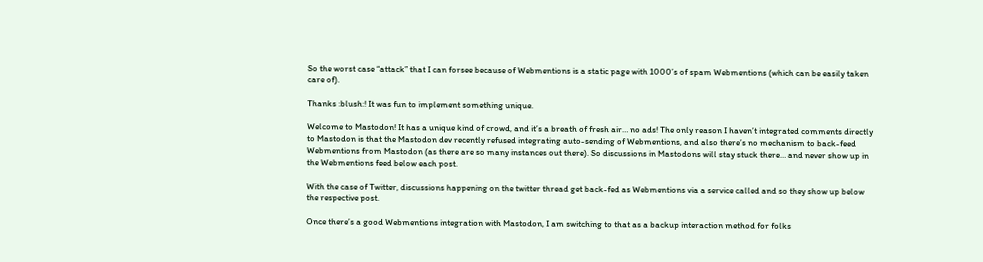So the worst case “attack” that I can forsee because of Webmentions is a static page with 1000’s of spam Webmentions (which can be easily taken care of).

Thanks :blush:! It was fun to implement something unique.

Welcome to Mastodon! It has a unique kind of crowd, and it’s a breath of fresh air… no ads! The only reason I haven’t integrated comments directly to Mastodon is that the Mastodon dev recently refused integrating auto-sending of Webmentions, and also there’s no mechanism to back-feed Webmentions from Mastodon (as there are so many instances out there). So discussions in Mastodons will stay stuck there… and never show up in the Webmentions feed below each post.

With the case of Twitter, discussions happening on the twitter thread get back-fed as Webmentions via a service called and so they show up below the respective post.

Once there’s a good Webmentions integration with Mastodon, I am switching to that as a backup interaction method for folks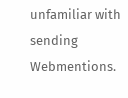unfamiliar with sending Webmentions.